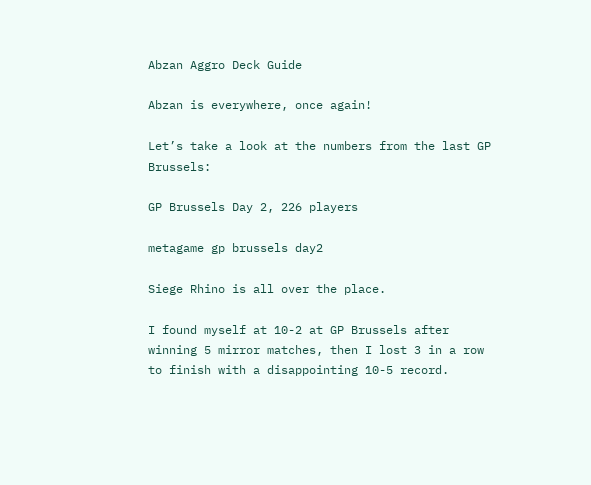Abzan Aggro Deck Guide

Abzan is everywhere, once again!

Let’s take a look at the numbers from the last GP Brussels:

GP Brussels Day 2, 226 players

metagame gp brussels day2

Siege Rhino is all over the place.

I found myself at 10-2 at GP Brussels after winning 5 mirror matches, then I lost 3 in a row to finish with a disappointing 10-5 record.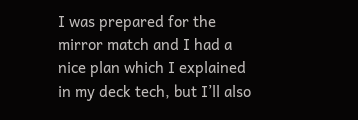I was prepared for the mirror match and I had a nice plan which I explained in my deck tech, but I’ll also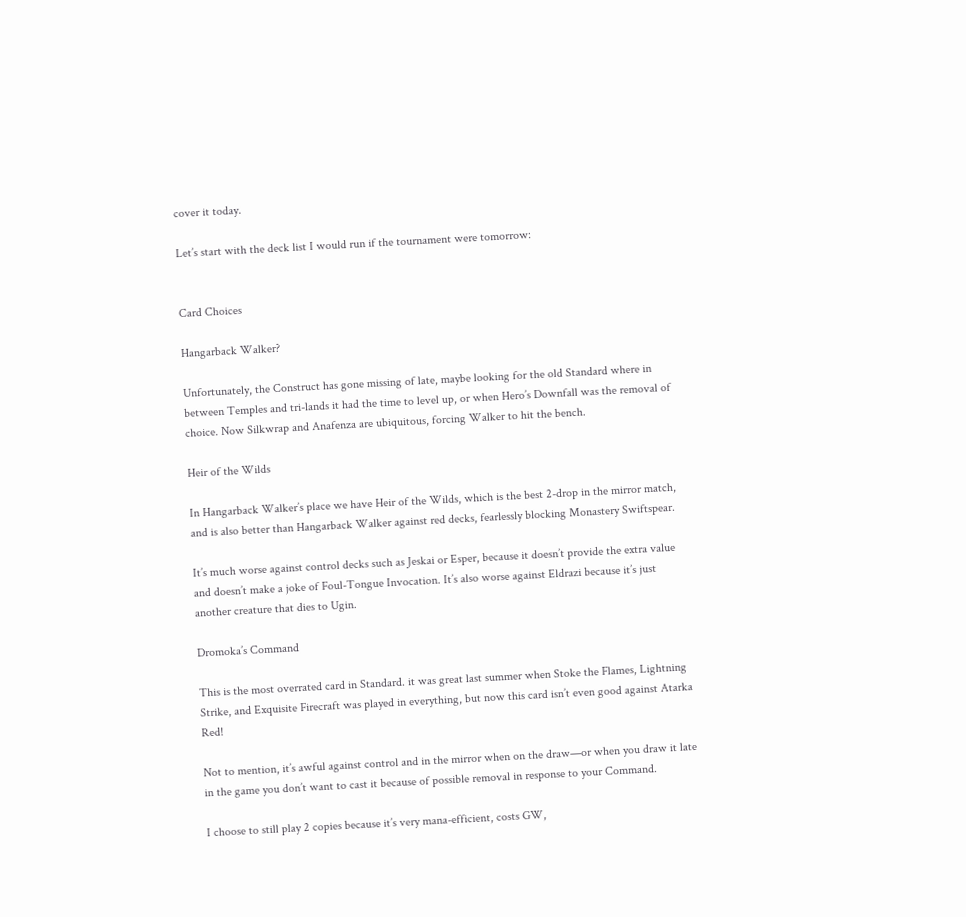cover it today.

Let’s start with the deck list I would run if the tournament were tomorrow:


Card Choices

Hangarback Walker?

Unfortunately, the Construct has gone missing of late, maybe looking for the old Standard where in between Temples and tri-lands it had the time to level up, or when Hero’s Downfall was the removal of choice. Now Silkwrap and Anafenza are ubiquitous, forcing Walker to hit the bench.

Heir of the Wilds

In Hangarback Walker’s place we have Heir of the Wilds, which is the best 2-drop in the mirror match, and is also better than Hangarback Walker against red decks, fearlessly blocking Monastery Swiftspear.

It’s much worse against control decks such as Jeskai or Esper, because it doesn’t provide the extra value and doesn’t make a joke of Foul-Tongue Invocation. It’s also worse against Eldrazi because it’s just another creature that dies to Ugin.

Dromoka’s Command

This is the most overrated card in Standard. it was great last summer when Stoke the Flames, Lightning Strike, and Exquisite Firecraft was played in everything, but now this card isn’t even good against Atarka Red!

Not to mention, it’s awful against control and in the mirror when on the draw—or when you draw it late in the game you don’t want to cast it because of possible removal in response to your Command.

I choose to still play 2 copies because it’s very mana-efficient, costs GW,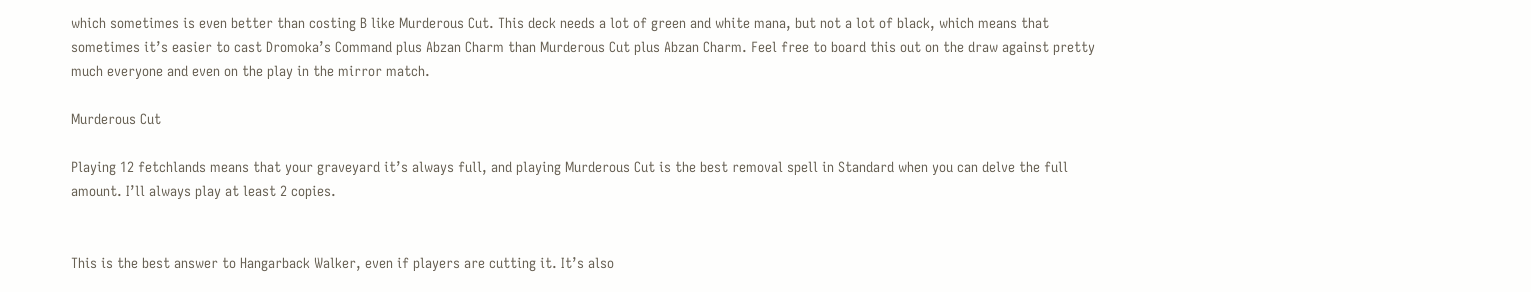which sometimes is even better than costing B like Murderous Cut. This deck needs a lot of green and white mana, but not a lot of black, which means that sometimes it’s easier to cast Dromoka’s Command plus Abzan Charm than Murderous Cut plus Abzan Charm. Feel free to board this out on the draw against pretty much everyone and even on the play in the mirror match.

Murderous Cut

Playing 12 fetchlands means that your graveyard it’s always full, and playing Murderous Cut is the best removal spell in Standard when you can delve the full amount. I’ll always play at least 2 copies.


This is the best answer to Hangarback Walker, even if players are cutting it. It’s also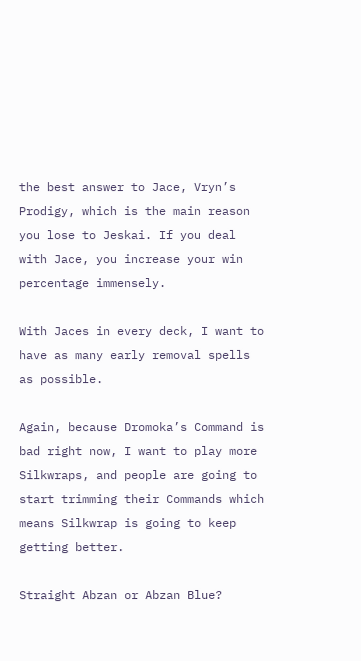the best answer to Jace, Vryn’s Prodigy, which is the main reason you lose to Jeskai. If you deal with Jace, you increase your win percentage immensely.

With Jaces in every deck, I want to have as many early removal spells as possible.

Again, because Dromoka’s Command is bad right now, I want to play more Silkwraps, and people are going to start trimming their Commands which means Silkwrap is going to keep getting better.

Straight Abzan or Abzan Blue?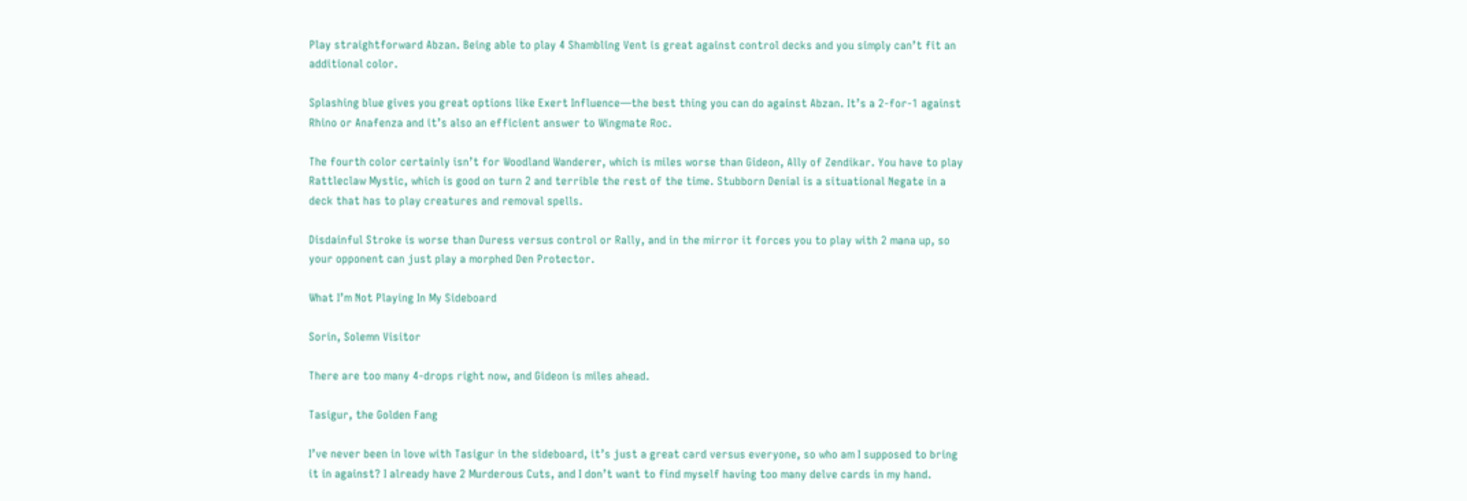Play straightforward Abzan. Being able to play 4 Shambling Vent is great against control decks and you simply can’t fit an additional color.

Splashing blue gives you great options like Exert Influence—the best thing you can do against Abzan. It’s a 2-for-1 against Rhino or Anafenza and it’s also an efficient answer to Wingmate Roc.

The fourth color certainly isn’t for Woodland Wanderer, which is miles worse than Gideon, Ally of Zendikar. You have to play Rattleclaw Mystic, which is good on turn 2 and terrible the rest of the time. Stubborn Denial is a situational Negate in a deck that has to play creatures and removal spells.

Disdainful Stroke is worse than Duress versus control or Rally, and in the mirror it forces you to play with 2 mana up, so your opponent can just play a morphed Den Protector.

What I’m Not Playing In My Sideboard

Sorin, Solemn Visitor

There are too many 4-drops right now, and Gideon is miles ahead.

Tasigur, the Golden Fang

I’ve never been in love with Tasigur in the sideboard, it’s just a great card versus everyone, so who am I supposed to bring it in against? I already have 2 Murderous Cuts, and I don’t want to find myself having too many delve cards in my hand.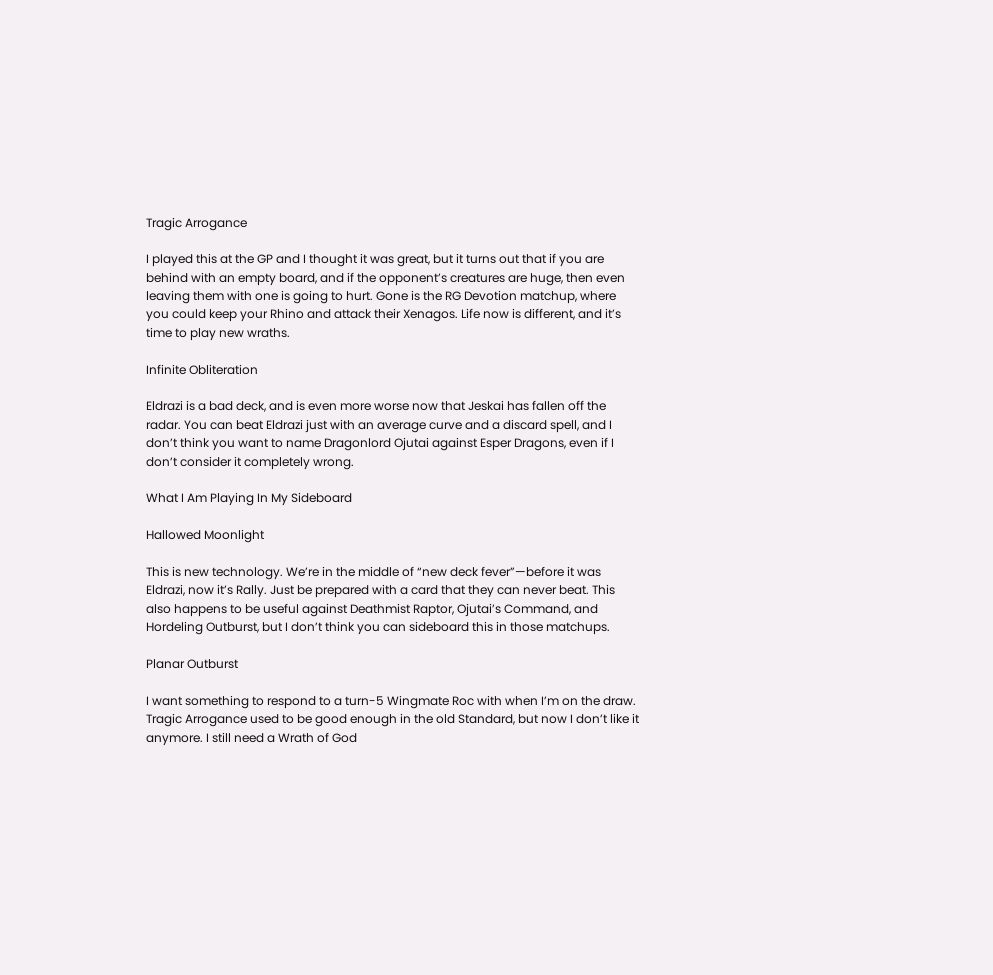Tragic Arrogance

I played this at the GP and I thought it was great, but it turns out that if you are behind with an empty board, and if the opponent’s creatures are huge, then even leaving them with one is going to hurt. Gone is the RG Devotion matchup, where you could keep your Rhino and attack their Xenagos. Life now is different, and it’s time to play new wraths.

Infinite Obliteration

Eldrazi is a bad deck, and is even more worse now that Jeskai has fallen off the radar. You can beat Eldrazi just with an average curve and a discard spell, and I don’t think you want to name Dragonlord Ojutai against Esper Dragons, even if I don’t consider it completely wrong.

What I Am Playing In My Sideboard

Hallowed Moonlight

This is new technology. We’re in the middle of “new deck fever”—before it was Eldrazi, now it’s Rally. Just be prepared with a card that they can never beat. This also happens to be useful against Deathmist Raptor, Ojutai’s Command, and Hordeling Outburst, but I don’t think you can sideboard this in those matchups.

Planar Outburst

I want something to respond to a turn-5 Wingmate Roc with when I’m on the draw. Tragic Arrogance used to be good enough in the old Standard, but now I don’t like it anymore. I still need a Wrath of God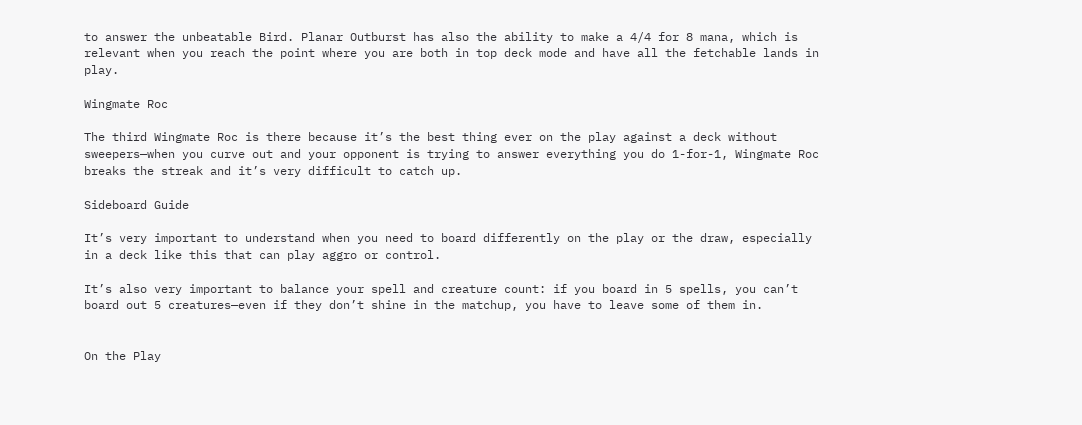to answer the unbeatable Bird. Planar Outburst has also the ability to make a 4/4 for 8 mana, which is relevant when you reach the point where you are both in top deck mode and have all the fetchable lands in play.

Wingmate Roc

The third Wingmate Roc is there because it’s the best thing ever on the play against a deck without sweepers—when you curve out and your opponent is trying to answer everything you do 1-for-1, Wingmate Roc breaks the streak and it’s very difficult to catch up.

Sideboard Guide

It’s very important to understand when you need to board differently on the play or the draw, especially in a deck like this that can play aggro or control.

It’s also very important to balance your spell and creature count: if you board in 5 spells, you can’t board out 5 creatures—even if they don’t shine in the matchup, you have to leave some of them in.


On the Play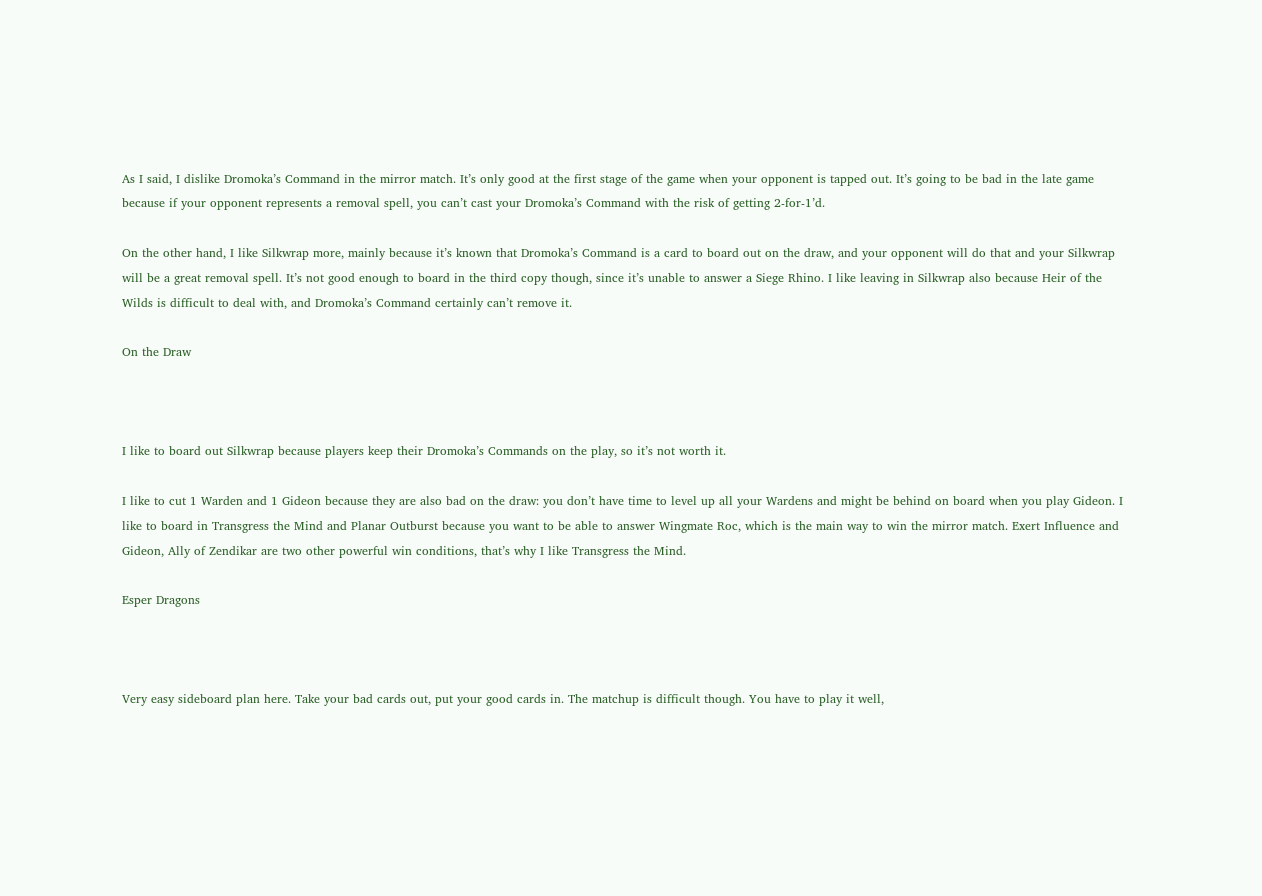As I said, I dislike Dromoka’s Command in the mirror match. It’s only good at the first stage of the game when your opponent is tapped out. It’s going to be bad in the late game because if your opponent represents a removal spell, you can’t cast your Dromoka’s Command with the risk of getting 2-for-1’d.

On the other hand, I like Silkwrap more, mainly because it’s known that Dromoka’s Command is a card to board out on the draw, and your opponent will do that and your Silkwrap will be a great removal spell. It’s not good enough to board in the third copy though, since it’s unable to answer a Siege Rhino. I like leaving in Silkwrap also because Heir of the Wilds is difficult to deal with, and Dromoka’s Command certainly can’t remove it.

On the Draw



I like to board out Silkwrap because players keep their Dromoka’s Commands on the play, so it’s not worth it.

I like to cut 1 Warden and 1 Gideon because they are also bad on the draw: you don’t have time to level up all your Wardens and might be behind on board when you play Gideon. I like to board in Transgress the Mind and Planar Outburst because you want to be able to answer Wingmate Roc, which is the main way to win the mirror match. Exert Influence and Gideon, Ally of Zendikar are two other powerful win conditions, that’s why I like Transgress the Mind.

Esper Dragons



Very easy sideboard plan here. Take your bad cards out, put your good cards in. The matchup is difficult though. You have to play it well,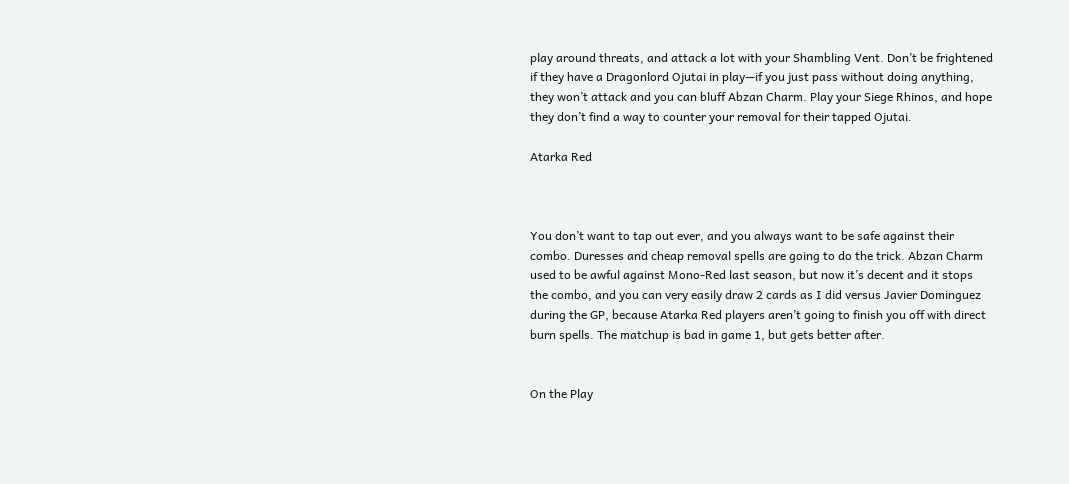play around threats, and attack a lot with your Shambling Vent. Don’t be frightened if they have a Dragonlord Ojutai in play—if you just pass without doing anything, they won’t attack and you can bluff Abzan Charm. Play your Siege Rhinos, and hope they don’t find a way to counter your removal for their tapped Ojutai.

Atarka Red



You don’t want to tap out ever, and you always want to be safe against their combo. Duresses and cheap removal spells are going to do the trick. Abzan Charm used to be awful against Mono-Red last season, but now it’s decent and it stops the combo, and you can very easily draw 2 cards as I did versus Javier Dominguez during the GP, because Atarka Red players aren’t going to finish you off with direct burn spells. The matchup is bad in game 1, but gets better after.


On the Play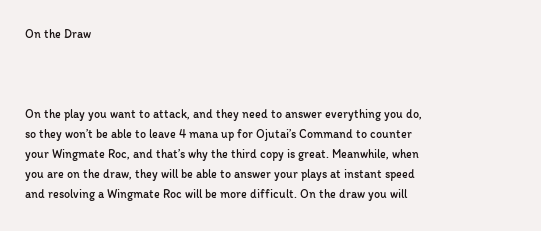On the Draw



On the play you want to attack, and they need to answer everything you do, so they won’t be able to leave 4 mana up for Ojutai’s Command to counter your Wingmate Roc, and that’s why the third copy is great. Meanwhile, when you are on the draw, they will be able to answer your plays at instant speed and resolving a Wingmate Roc will be more difficult. On the draw you will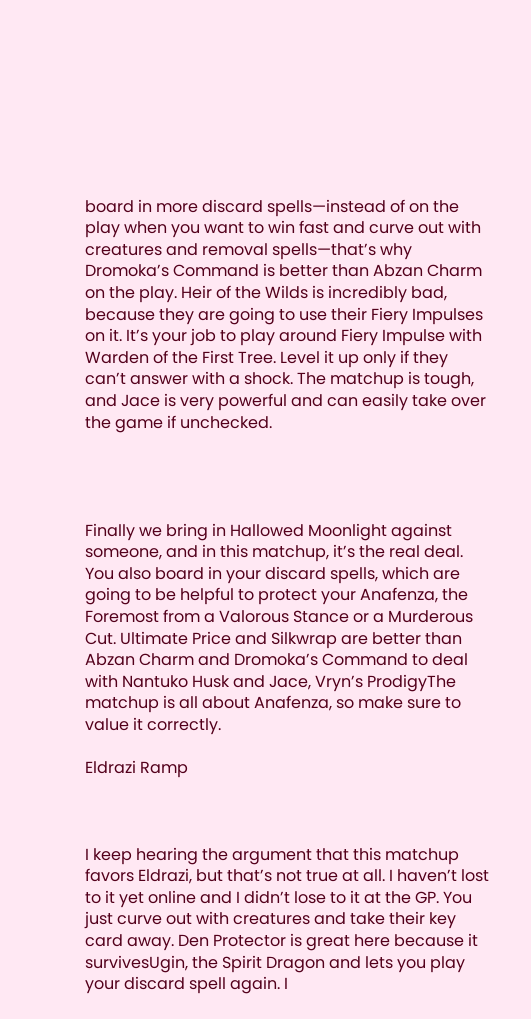board in more discard spells—instead of on the play when you want to win fast and curve out with creatures and removal spells—that’s why Dromoka’s Command is better than Abzan Charm on the play. Heir of the Wilds is incredibly bad, because they are going to use their Fiery Impulses on it. It’s your job to play around Fiery Impulse with Warden of the First Tree. Level it up only if they can’t answer with a shock. The matchup is tough, and Jace is very powerful and can easily take over the game if unchecked.




Finally we bring in Hallowed Moonlight against someone, and in this matchup, it’s the real deal. You also board in your discard spells, which are going to be helpful to protect your Anafenza, the Foremost from a Valorous Stance or a Murderous Cut. Ultimate Price and Silkwrap are better than Abzan Charm and Dromoka’s Command to deal with Nantuko Husk and Jace, Vryn’s ProdigyThe matchup is all about Anafenza, so make sure to value it correctly.

Eldrazi Ramp



I keep hearing the argument that this matchup favors Eldrazi, but that’s not true at all. I haven’t lost to it yet online and I didn’t lose to it at the GP. You just curve out with creatures and take their key card away. Den Protector is great here because it survivesUgin, the Spirit Dragon and lets you play your discard spell again. I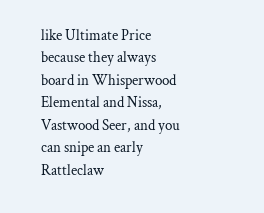like Ultimate Price because they always board in Whisperwood Elemental and Nissa, Vastwood Seer, and you can snipe an early Rattleclaw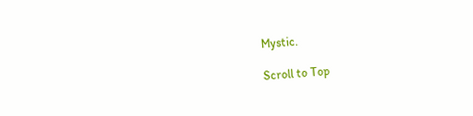Mystic.

Scroll to Top